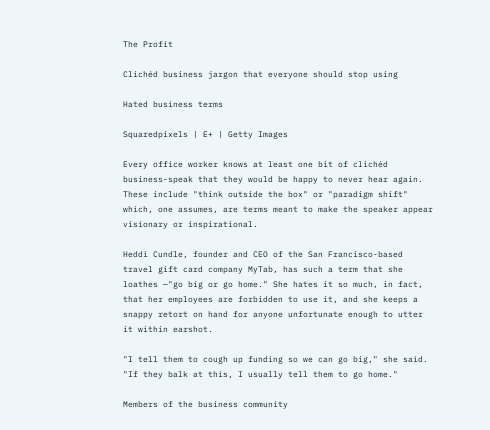The Profit

Clichéd business jargon that everyone should stop using

Hated business terms

Squaredpixels | E+ | Getty Images

Every office worker knows at least one bit of clichéd business-speak that they would be happy to never hear again. These include "think outside the box" or "paradigm shift" which, one assumes, are terms meant to make the speaker appear visionary or inspirational.

Heddi Cundle, founder and CEO of the San Francisco-based travel gift card company MyTab, has such a term that she loathes —"go big or go home." She hates it so much, in fact, that her employees are forbidden to use it, and she keeps a snappy retort on hand for anyone unfortunate enough to utter it within earshot.

"I tell them to cough up funding so we can go big," she said. "If they balk at this, I usually tell them to go home."

Members of the business community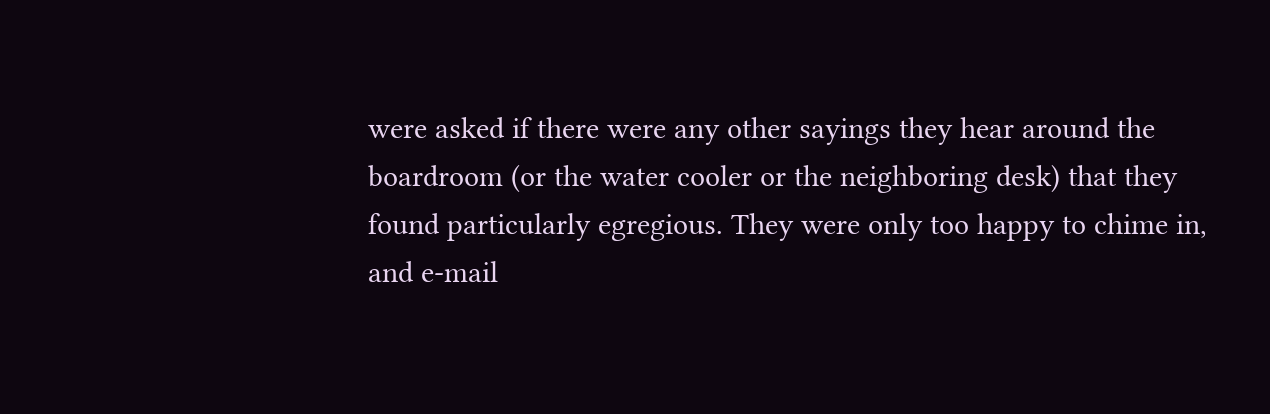were asked if there were any other sayings they hear around the boardroom (or the water cooler or the neighboring desk) that they found particularly egregious. They were only too happy to chime in, and e-mail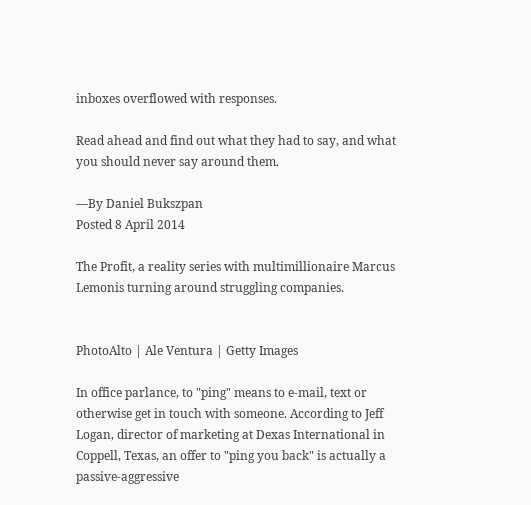inboxes overflowed with responses.

Read ahead and find out what they had to say, and what you should never say around them.

—By Daniel Bukszpan
Posted 8 April 2014

The Profit, a reality series with multimillionaire Marcus Lemonis turning around struggling companies.


PhotoAlto | Ale Ventura | Getty Images

In office parlance, to "ping" means to e-mail, text or otherwise get in touch with someone. According to Jeff Logan, director of marketing at Dexas International in Coppell, Texas, an offer to "ping you back" is actually a passive-aggressive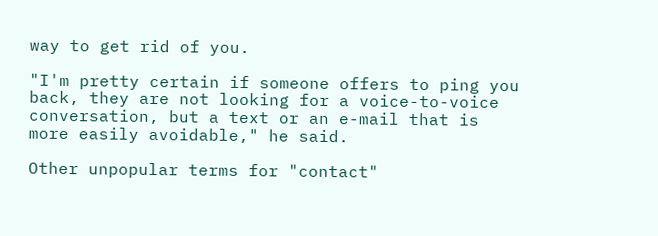way to get rid of you.

"I'm pretty certain if someone offers to ping you back, they are not looking for a voice-to-voice conversation, but a text or an e-mail that is more easily avoidable," he said.

Other unpopular terms for "contact"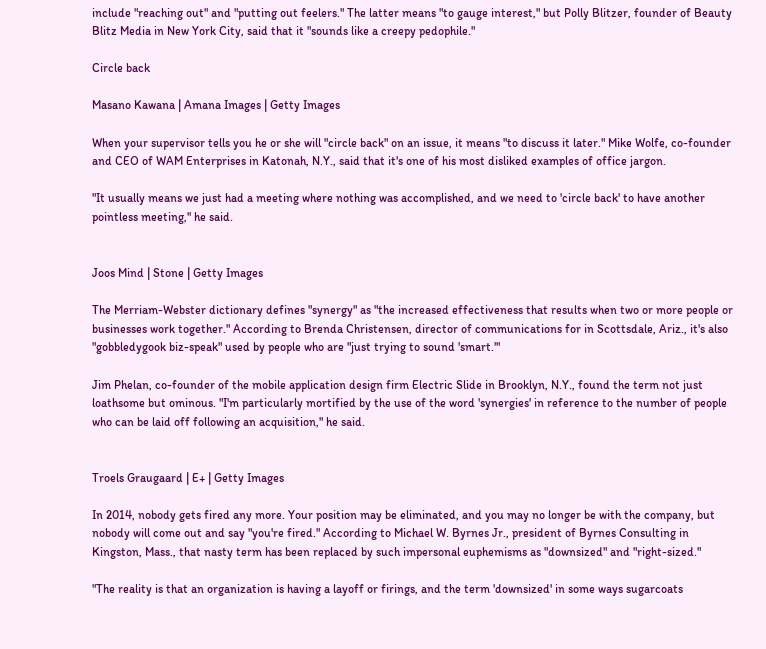include "reaching out" and "putting out feelers." The latter means "to gauge interest," but Polly Blitzer, founder of Beauty Blitz Media in New York City, said that it "sounds like a creepy pedophile."

Circle back

Masano Kawana | Amana Images | Getty Images

When your supervisor tells you he or she will "circle back" on an issue, it means "to discuss it later." Mike Wolfe, co-founder and CEO of WAM Enterprises in Katonah, N.Y., said that it's one of his most disliked examples of office jargon.

"It usually means we just had a meeting where nothing was accomplished, and we need to 'circle back' to have another pointless meeting," he said.


Joos Mind | Stone | Getty Images

The Merriam-Webster dictionary defines "synergy" as "the increased effectiveness that results when two or more people or businesses work together." According to Brenda Christensen, director of communications for in Scottsdale, Ariz., it's also "gobbledygook biz-speak" used by people who are "just trying to sound 'smart.'"

Jim Phelan, co-founder of the mobile application design firm Electric Slide in Brooklyn, N.Y., found the term not just loathsome but ominous. "I'm particularly mortified by the use of the word 'synergies' in reference to the number of people who can be laid off following an acquisition," he said.


Troels Graugaard | E+ | Getty Images

In 2014, nobody gets fired any more. Your position may be eliminated, and you may no longer be with the company, but nobody will come out and say "you're fired." According to Michael W. Byrnes Jr., president of Byrnes Consulting in Kingston, Mass., that nasty term has been replaced by such impersonal euphemisms as "downsized" and "right-sized."

"The reality is that an organization is having a layoff or firings, and the term 'downsized' in some ways sugarcoats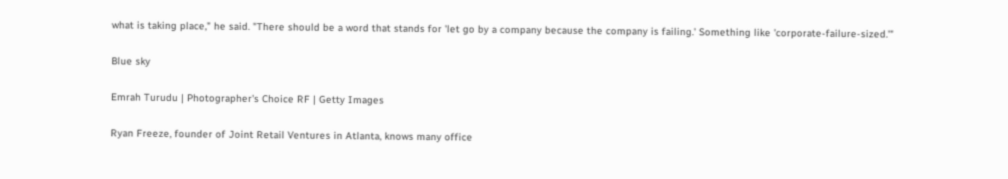what is taking place," he said. "There should be a word that stands for 'let go by a company because the company is failing.' Something like 'corporate-failure-sized.'"

Blue sky

Emrah Turudu | Photographer's Choice RF | Getty Images

Ryan Freeze, founder of Joint Retail Ventures in Atlanta, knows many office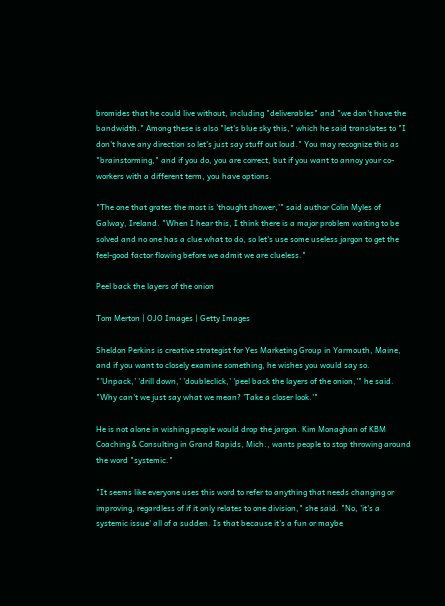bromides that he could live without, including "deliverables" and "we don't have the bandwidth." Among these is also "let's blue sky this," which he said translates to "I don't have any direction so let's just say stuff out loud." You may recognize this as "brainstorming," and if you do, you are correct, but if you want to annoy your co-workers with a different term, you have options.

"The one that grates the most is 'thought shower,'" said author Colin Myles of Galway, Ireland. "When I hear this, I think there is a major problem waiting to be solved and no one has a clue what to do, so let's use some useless jargon to get the feel-good factor flowing before we admit we are clueless."

Peel back the layers of the onion

Tom Merton | OJO Images | Getty Images

Sheldon Perkins is creative strategist for Yes Marketing Group in Yarmouth, Maine, and if you want to closely examine something, he wishes you would say so. "'Unpack,' 'drill down,' 'doubleclick,' 'peel back the layers of the onion,'" he said. "Why can't we just say what we mean? 'Take a closer look.'"

He is not alone in wishing people would drop the jargon. Kim Monaghan of KBM Coaching & Consulting in Grand Rapids, Mich., wants people to stop throwing around the word "systemic."

"It seems like everyone uses this word to refer to anything that needs changing or improving, regardless of if it only relates to one division," she said. "No, 'it's a systemic issue' all of a sudden. Is that because it's a fun or maybe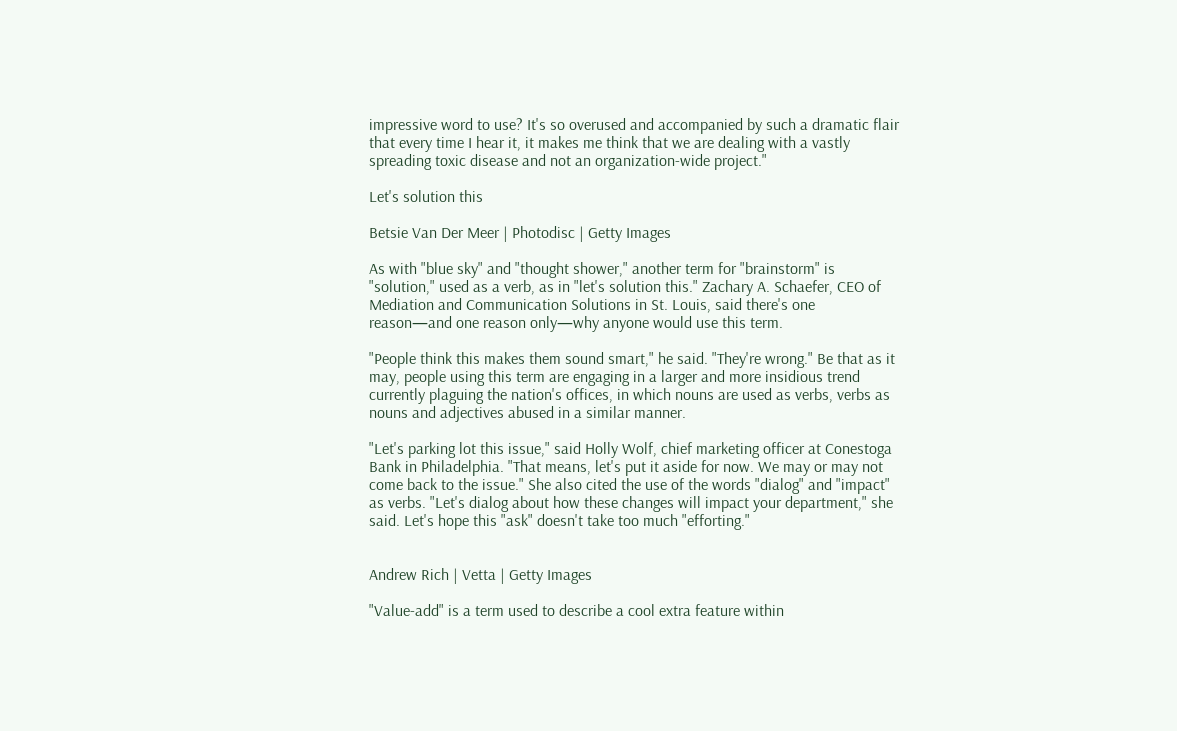impressive word to use? It's so overused and accompanied by such a dramatic flair that every time I hear it, it makes me think that we are dealing with a vastly spreading toxic disease and not an organization-wide project."

Let's solution this

Betsie Van Der Meer | Photodisc | Getty Images

As with "blue sky" and "thought shower," another term for "brainstorm" is "solution," used as a verb, as in "let's solution this." Zachary A. Schaefer, CEO of Mediation and Communication Solutions in St. Louis, said there's one reason—and one reason only—why anyone would use this term.

"People think this makes them sound smart," he said. "They're wrong." Be that as it may, people using this term are engaging in a larger and more insidious trend currently plaguing the nation's offices, in which nouns are used as verbs, verbs as nouns and adjectives abused in a similar manner.

"Let's parking lot this issue," said Holly Wolf, chief marketing officer at Conestoga Bank in Philadelphia. "That means, let's put it aside for now. We may or may not come back to the issue." She also cited the use of the words "dialog" and "impact" as verbs. "Let's dialog about how these changes will impact your department," she said. Let's hope this "ask" doesn't take too much "efforting."


Andrew Rich | Vetta | Getty Images

"Value-add" is a term used to describe a cool extra feature within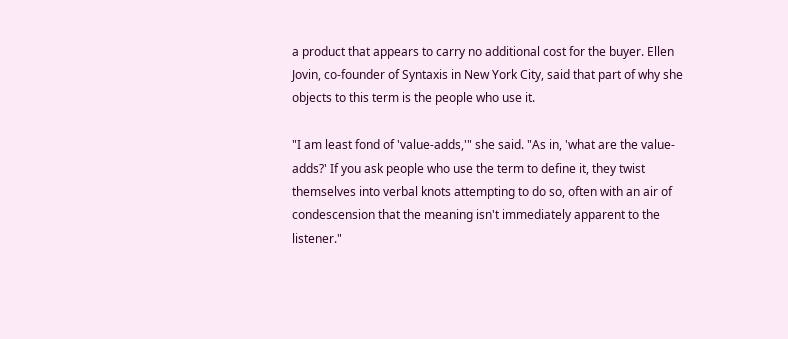a product that appears to carry no additional cost for the buyer. Ellen Jovin, co-founder of Syntaxis in New York City, said that part of why she objects to this term is the people who use it.

"I am least fond of 'value-adds,'" she said. "As in, 'what are the value-adds?' If you ask people who use the term to define it, they twist themselves into verbal knots attempting to do so, often with an air of condescension that the meaning isn't immediately apparent to the listener."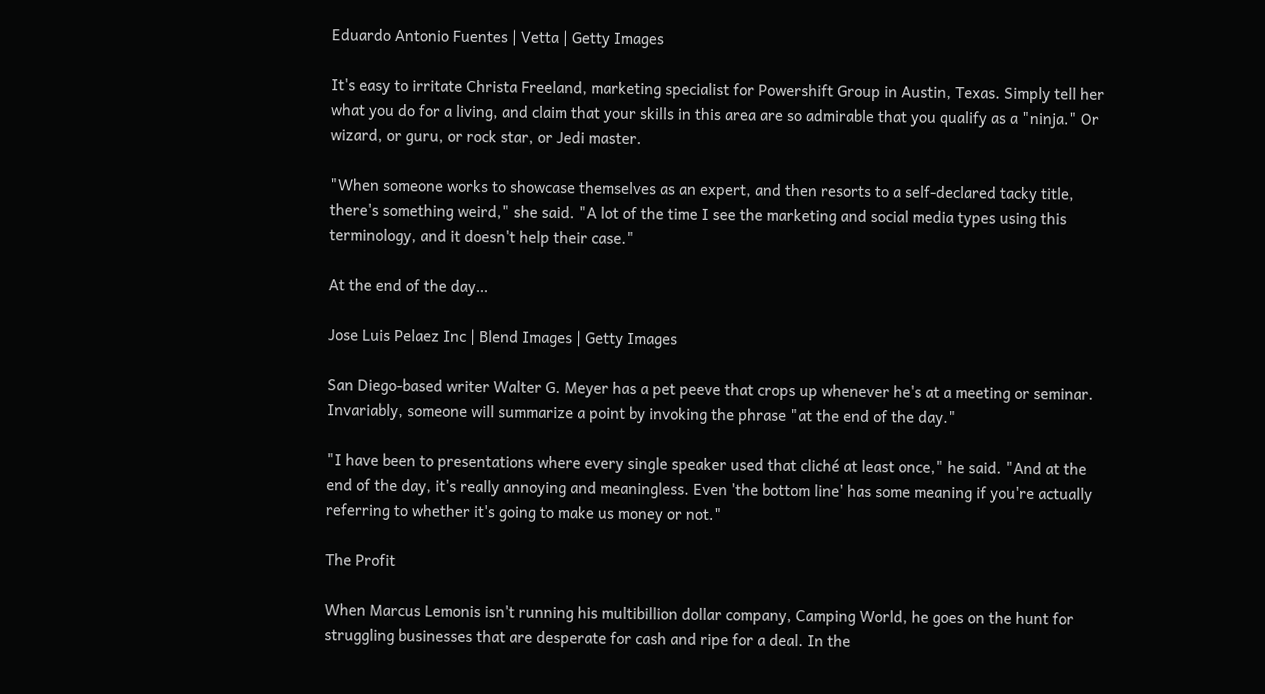Eduardo Antonio Fuentes | Vetta | Getty Images

It's easy to irritate Christa Freeland, marketing specialist for Powershift Group in Austin, Texas. Simply tell her what you do for a living, and claim that your skills in this area are so admirable that you qualify as a "ninja." Or wizard, or guru, or rock star, or Jedi master.

"When someone works to showcase themselves as an expert, and then resorts to a self-declared tacky title, there's something weird," she said. "A lot of the time I see the marketing and social media types using this terminology, and it doesn't help their case."

At the end of the day…

Jose Luis Pelaez Inc | Blend Images | Getty Images

San Diego-based writer Walter G. Meyer has a pet peeve that crops up whenever he's at a meeting or seminar. Invariably, someone will summarize a point by invoking the phrase "at the end of the day."

"I have been to presentations where every single speaker used that cliché at least once," he said. "And at the end of the day, it's really annoying and meaningless. Even 'the bottom line' has some meaning if you're actually referring to whether it's going to make us money or not."

The Profit

When Marcus Lemonis isn't running his multibillion dollar company, Camping World, he goes on the hunt for struggling businesses that are desperate for cash and ripe for a deal. In the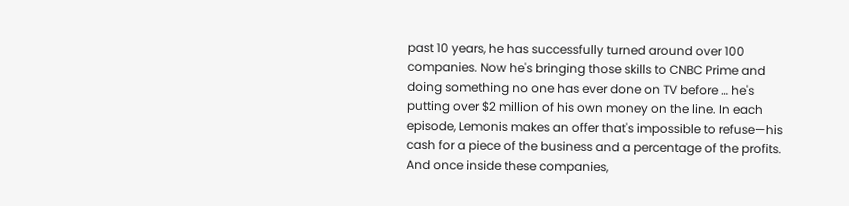past 10 years, he has successfully turned around over 100 companies. Now he's bringing those skills to CNBC Prime and doing something no one has ever done on TV before … he's putting over $2 million of his own money on the line. In each episode, Lemonis makes an offer that's impossible to refuse—his cash for a piece of the business and a percentage of the profits. And once inside these companies,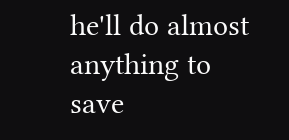he'll do almost anything to save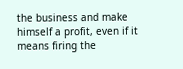the business and make himself a profit, even if it means firing the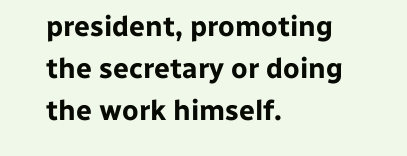president, promoting the secretary or doing the work himself.